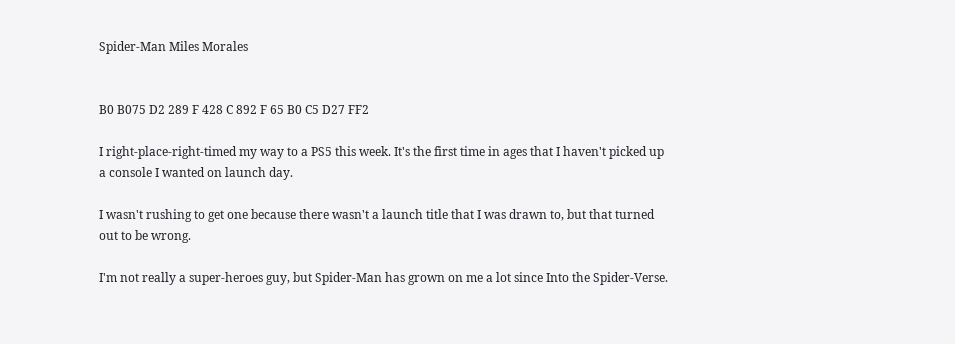Spider-Man Miles Morales


B0 B075 D2 289 F 428 C 892 F 65 B0 C5 D27 FF2

I right-place-right-timed my way to a PS5 this week. It's the first time in ages that I haven't picked up a console I wanted on launch day.

I wasn't rushing to get one because there wasn't a launch title that I was drawn to, but that turned out to be wrong.

I'm not really a super-heroes guy, but Spider-Man has grown on me a lot since Into the Spider-Verse.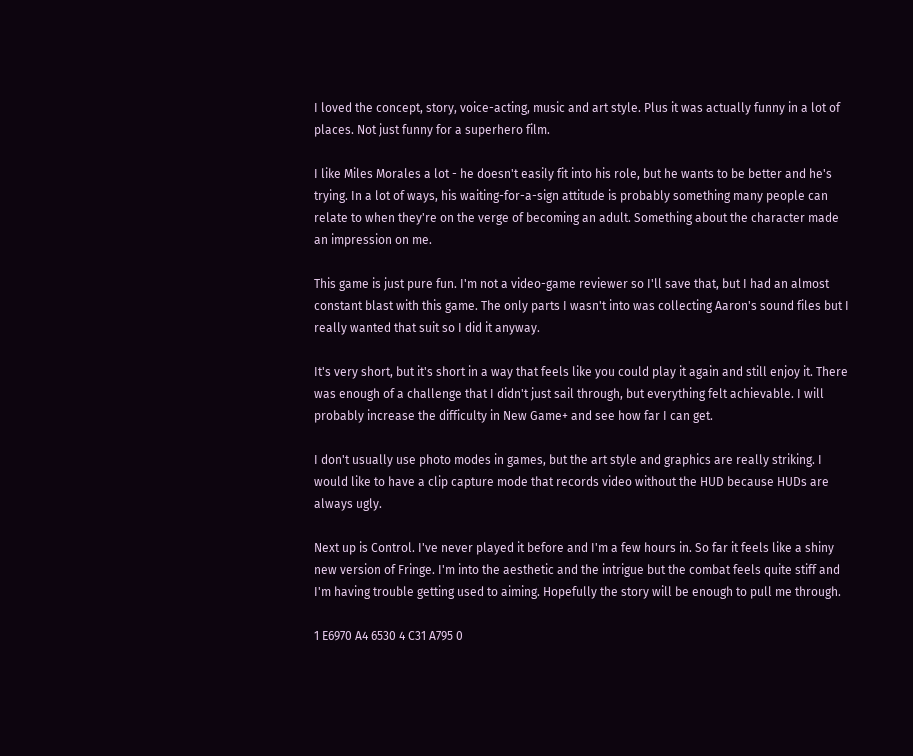I loved the concept, story, voice-acting, music and art style. Plus it was actually funny in a lot of places. Not just funny for a superhero film.

I like Miles Morales a lot - he doesn't easily fit into his role, but he wants to be better and he's trying. In a lot of ways, his waiting-for-a-sign attitude is probably something many people can relate to when they're on the verge of becoming an adult. Something about the character made an impression on me.

This game is just pure fun. I'm not a video-game reviewer so I'll save that, but I had an almost constant blast with this game. The only parts I wasn't into was collecting Aaron's sound files but I really wanted that suit so I did it anyway.

It's very short, but it's short in a way that feels like you could play it again and still enjoy it. There was enough of a challenge that I didn't just sail through, but everything felt achievable. I will probably increase the difficulty in New Game+ and see how far I can get.

I don't usually use photo modes in games, but the art style and graphics are really striking. I would like to have a clip capture mode that records video without the HUD because HUDs are always ugly.

Next up is Control. I've never played it before and I'm a few hours in. So far it feels like a shiny new version of Fringe. I'm into the aesthetic and the intrigue but the combat feels quite stiff and I'm having trouble getting used to aiming. Hopefully the story will be enough to pull me through.

1 E6970 A4 6530 4 C31 A795 0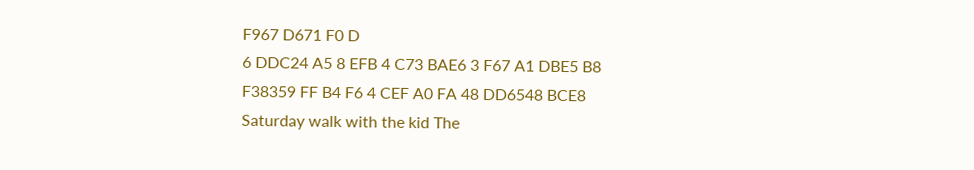F967 D671 F0 D
6 DDC24 A5 8 EFB 4 C73 BAE6 3 F67 A1 DBE5 B8
F38359 FF B4 F6 4 CEF A0 FA 48 DD6548 BCE8
Saturday walk with the kid The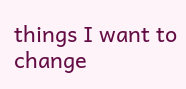things I want to change